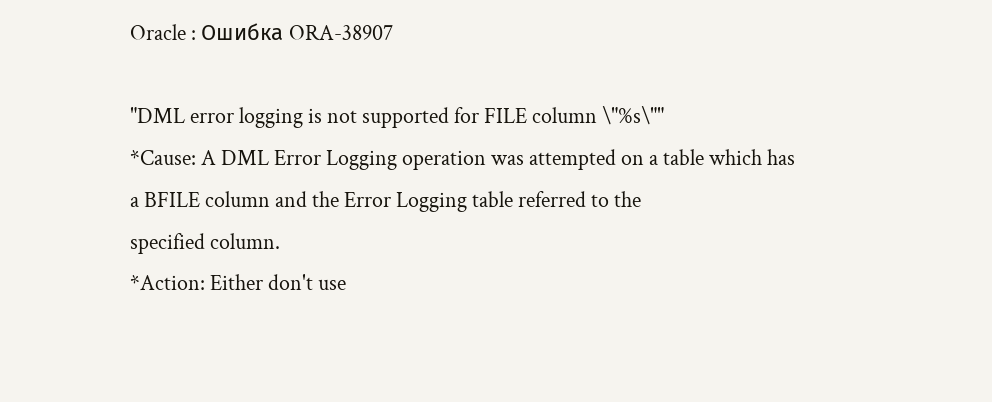Oracle : Ошибка ORA-38907

"DML error logging is not supported for FILE column \"%s\""
*Cause: A DML Error Logging operation was attempted on a table which has
a BFILE column and the Error Logging table referred to the
specified column.
*Action: Either don't use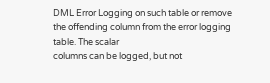DML Error Logging on such table or remove
the offending column from the error logging table. The scalar
columns can be logged, but not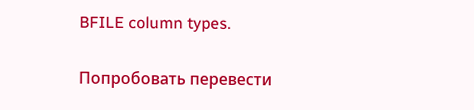BFILE column types.

Попробовать перевести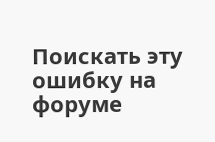Поискать эту ошибку на форуме